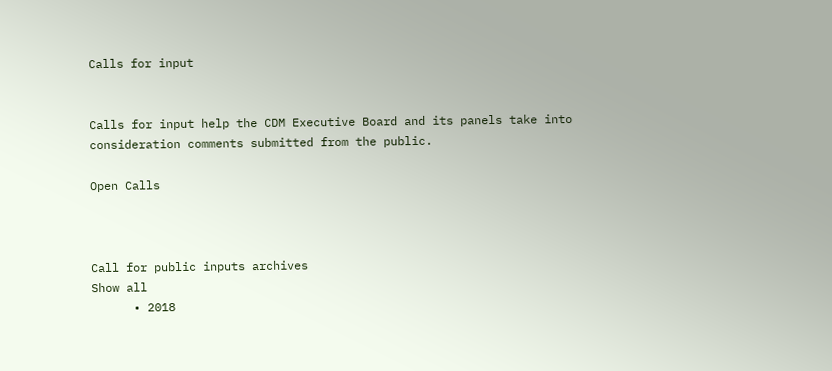Calls for input


Calls for input help the CDM Executive Board and its panels take into consideration comments submitted from the public.

Open Calls



Call for public inputs archives
Show all
      • 2018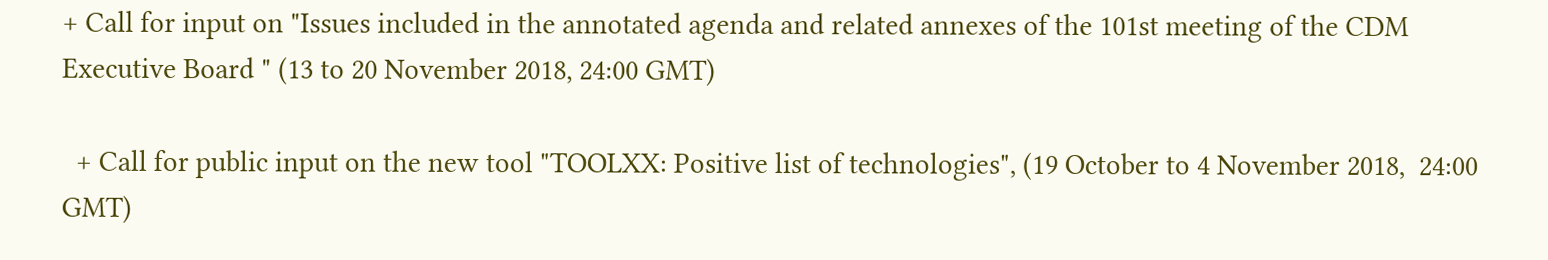+ Call for input on "Issues included in the annotated agenda and related annexes of the 101st meeting of the CDM Executive Board " (13 to 20 November 2018, 24:00 GMT)

  + Call for public input on the new tool "TOOLXX: Positive list of technologies", (19 October to 4 November 2018,  24:00 GMT)